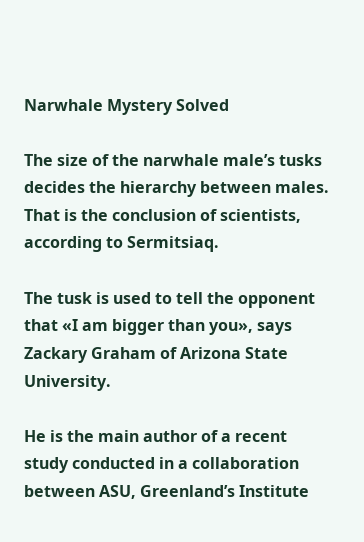Narwhale Mystery Solved

The size of the narwhale male’s tusks decides the hierarchy between males. That is the conclusion of scientists, according to Sermitsiaq.

The tusk is used to tell the opponent that «I am bigger than you», says Zackary Graham of Arizona State University.

He is the main author of a recent study conducted in a collaboration between ASU, Greenland’s Institute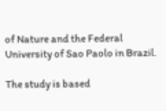of Nature and the Federal University of Sao Paolo in Brazil.

The study is based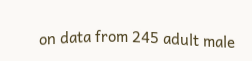on data from 245 adult male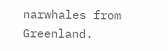narwhales from Greenland.